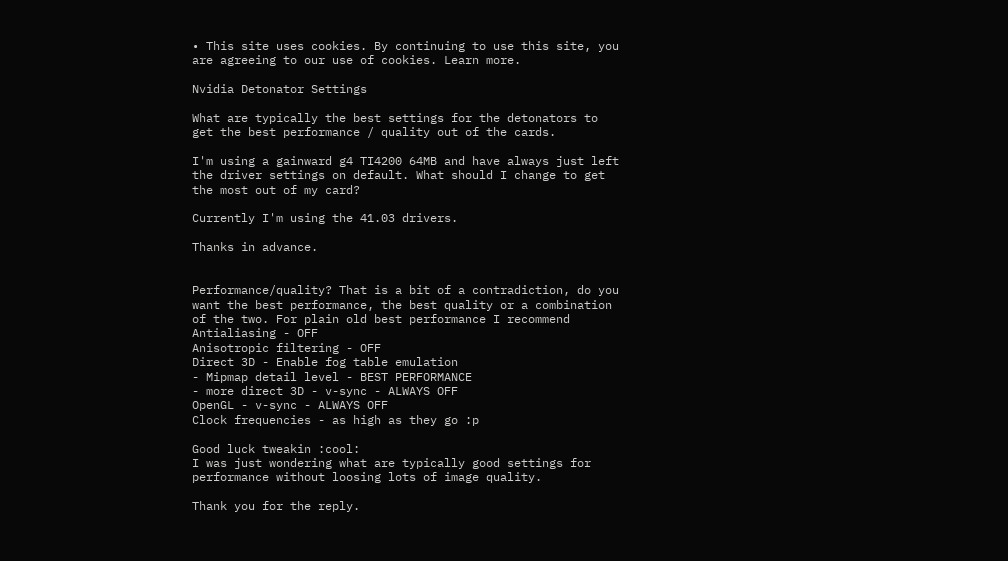• This site uses cookies. By continuing to use this site, you are agreeing to our use of cookies. Learn more.

Nvidia Detonator Settings

What are typically the best settings for the detonators to get the best performance / quality out of the cards.

I'm using a gainward g4 TI4200 64MB and have always just left the driver settings on default. What should I change to get the most out of my card?

Currently I'm using the 41.03 drivers.

Thanks in advance.


Performance/quality? That is a bit of a contradiction, do you want the best performance, the best quality or a combination of the two. For plain old best performance I recommend
Antialiasing - OFF
Anisotropic filtering - OFF
Direct 3D - Enable fog table emulation
- Mipmap detail level - BEST PERFORMANCE
- more direct 3D - v-sync - ALWAYS OFF
OpenGL - v-sync - ALWAYS OFF
Clock frequencies - as high as they go :p

Good luck tweakin :cool:
I was just wondering what are typically good settings for performance without loosing lots of image quality.

Thank you for the reply.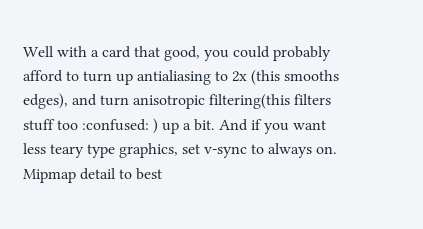Well with a card that good, you could probably afford to turn up antialiasing to 2x (this smooths edges), and turn anisotropic filtering(this filters stuff too :confused: ) up a bit. And if you want less teary type graphics, set v-sync to always on. Mipmap detail to best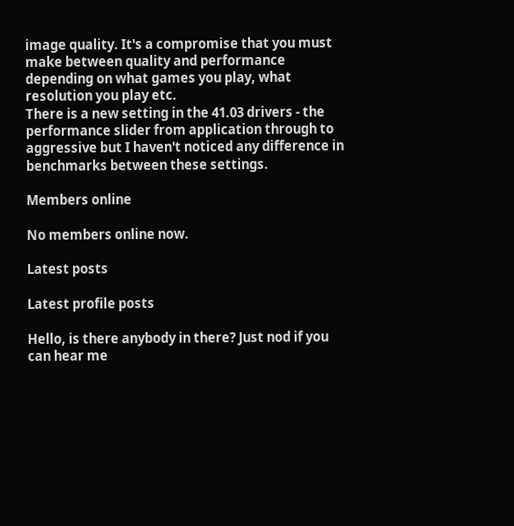image quality. It's a compromise that you must make between quality and performance depending on what games you play, what resolution you play etc.
There is a new setting in the 41.03 drivers - the performance slider from application through to aggressive but I haven't noticed any difference in benchmarks between these settings.

Members online

No members online now.

Latest posts

Latest profile posts

Hello, is there anybody in there? Just nod if you can hear me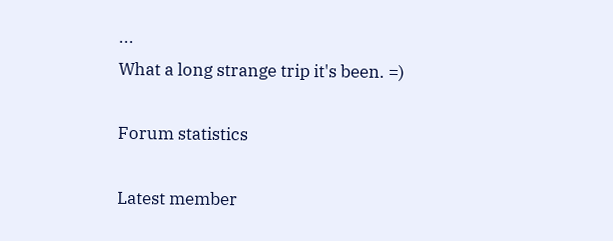...
What a long strange trip it's been. =)

Forum statistics

Latest member